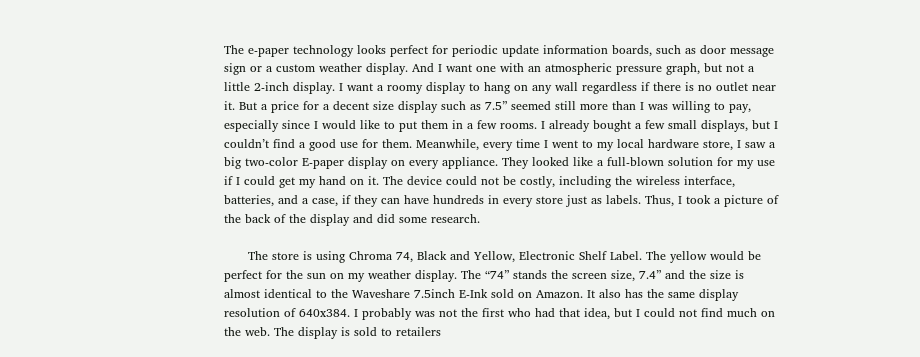The e-paper technology looks perfect for periodic update information boards, such as door message sign or a custom weather display. And I want one with an atmospheric pressure graph, but not a little 2-inch display. I want a roomy display to hang on any wall regardless if there is no outlet near it. But a price for a decent size display such as 7.5” seemed still more than I was willing to pay, especially since I would like to put them in a few rooms. I already bought a few small displays, but I couldn’t find a good use for them. Meanwhile, every time I went to my local hardware store, I saw a big two-color E-paper display on every appliance. They looked like a full-blown solution for my use if I could get my hand on it. The device could not be costly, including the wireless interface, batteries, and a case, if they can have hundreds in every store just as labels. Thus, I took a picture of the back of the display and did some research.

      The store is using Chroma 74, Black and Yellow, Electronic Shelf Label. The yellow would be perfect for the sun on my weather display. The “74” stands the screen size, 7.4” and the size is almost identical to the Waveshare 7.5inch E-Ink sold on Amazon. It also has the same display resolution of 640x384. I probably was not the first who had that idea, but I could not find much on the web. The display is sold to retailers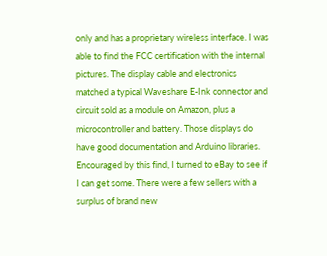only and has a proprietary wireless interface. I was able to find the FCC certification with the internal pictures. The display cable and electronics matched a typical Waveshare E-Ink connector and circuit sold as a module on Amazon, plus a microcontroller and battery. Those displays do have good documentation and Arduino libraries. Encouraged by this find, I turned to eBay to see if I can get some. There were a few sellers with a surplus of brand new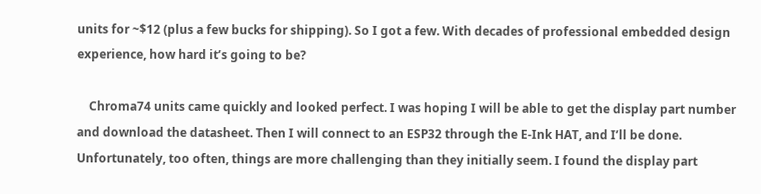units for ~$12 (plus a few bucks for shipping). So I got a few. With decades of professional embedded design experience, how hard it’s going to be?

    Chroma74 units came quickly and looked perfect. I was hoping I will be able to get the display part number and download the datasheet. Then I will connect to an ESP32 through the E-Ink HAT, and I’ll be done. Unfortunately, too often, things are more challenging than they initially seem. I found the display part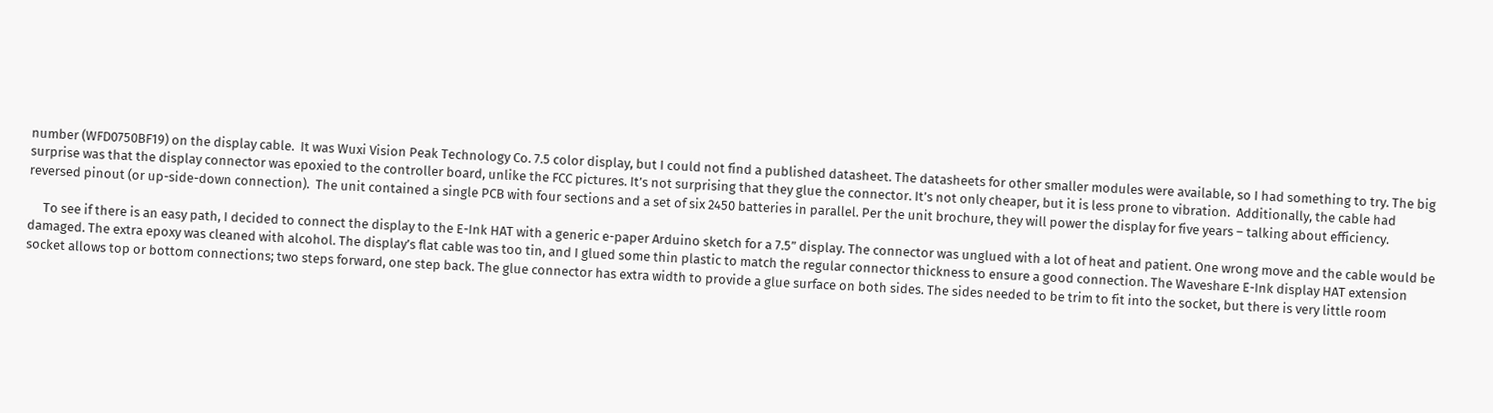number (WFD0750BF19) on the display cable.  It was Wuxi Vision Peak Technology Co. 7.5 color display, but I could not find a published datasheet. The datasheets for other smaller modules were available, so I had something to try. The big surprise was that the display connector was epoxied to the controller board, unlike the FCC pictures. It’s not surprising that they glue the connector. It’s not only cheaper, but it is less prone to vibration.  Additionally, the cable had reversed pinout (or up-side-down connection).  The unit contained a single PCB with four sections and a set of six 2450 batteries in parallel. Per the unit brochure, they will power the display for five years – talking about efficiency.

     To see if there is an easy path, I decided to connect the display to the E-Ink HAT with a generic e-paper Arduino sketch for a 7.5” display. The connector was unglued with a lot of heat and patient. One wrong move and the cable would be damaged. The extra epoxy was cleaned with alcohol. The display’s flat cable was too tin, and I glued some thin plastic to match the regular connector thickness to ensure a good connection. The Waveshare E-Ink display HAT extension socket allows top or bottom connections; two steps forward, one step back. The glue connector has extra width to provide a glue surface on both sides. The sides needed to be trim to fit into the socket, but there is very little room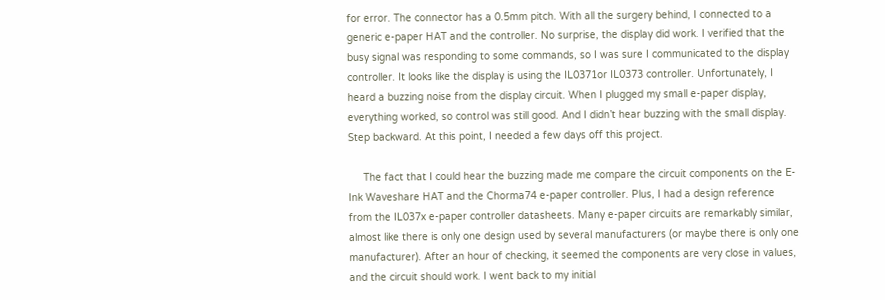for error. The connector has a 0.5mm pitch. With all the surgery behind, I connected to a generic e-paper HAT and the controller. No surprise, the display did work. I verified that the busy signal was responding to some commands, so I was sure I communicated to the display controller. It looks like the display is using the IL0371or IL0373 controller. Unfortunately, I heard a buzzing noise from the display circuit. When I plugged my small e-paper display, everything worked, so control was still good. And I didn’t hear buzzing with the small display. Step backward. At this point, I needed a few days off this project.

     The fact that I could hear the buzzing made me compare the circuit components on the E-Ink Waveshare HAT and the Chorma74 e-paper controller. Plus, I had a design reference from the IL037x e-paper controller datasheets. Many e-paper circuits are remarkably similar, almost like there is only one design used by several manufacturers (or maybe there is only one manufacturer). After an hour of checking, it seemed the components are very close in values, and the circuit should work. I went back to my initial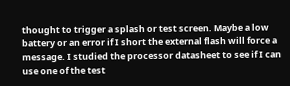thought to trigger a splash or test screen. Maybe a low battery or an error if I short the external flash will force a message. I studied the processor datasheet to see if I can use one of the test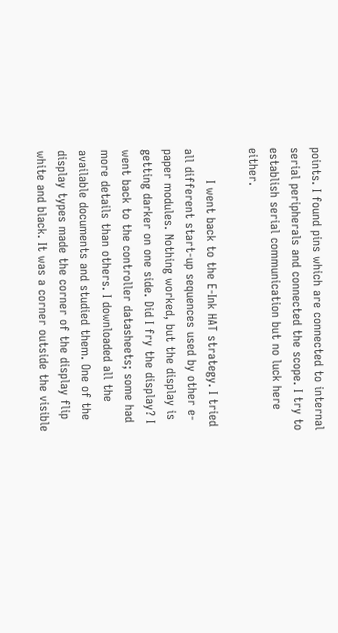points. I found pins which are connected to internal serial peripherals and connected the scope. I try to establish serial communication but no luck here either.

        I went back to the E-Ink HAT strategy. I tried all different start-up sequences used by other e-paper modules. Nothing worked, but the display is getting darker on one side. Did I fry the display? I went back to the controller datasheets; some had more details than others. I downloaded all the available documents and studied them. One of the display types made the corner of the display flip white and black. It was a corner outside the visible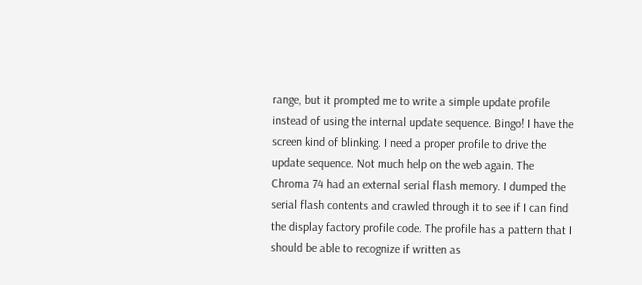range, but it prompted me to write a simple update profile instead of using the internal update sequence. Bingo! I have the screen kind of blinking. I need a proper profile to drive the update sequence. Not much help on the web again. The Chroma 74 had an external serial flash memory. I dumped the serial flash contents and crawled through it to see if I can find the display factory profile code. The profile has a pattern that I should be able to recognize if written as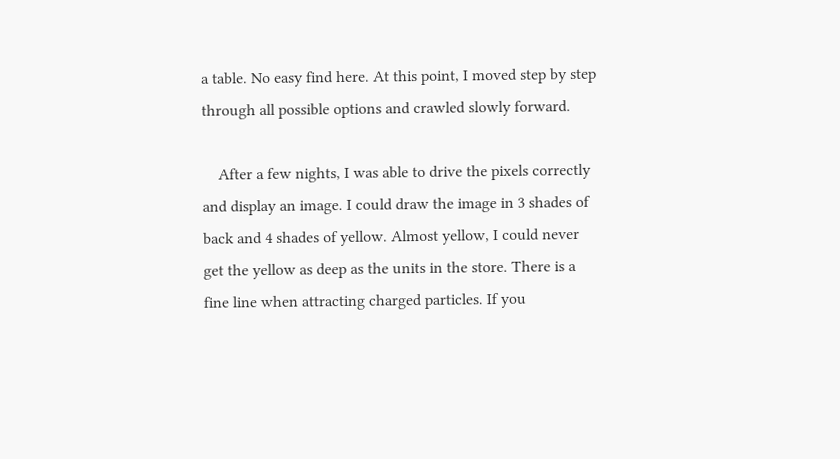a table. No easy find here. At this point, I moved step by step through all possible options and crawled slowly forward.

    After a few nights, I was able to drive the pixels correctly and display an image. I could draw the image in 3 shades of back and 4 shades of yellow. Almost yellow, I could never get the yellow as deep as the units in the store. There is a fine line when attracting charged particles. If you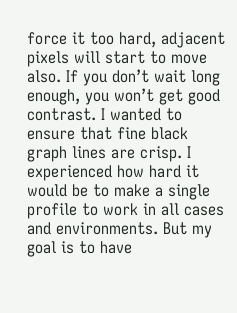force it too hard, adjacent pixels will start to move also. If you don’t wait long enough, you won’t get good contrast. I wanted to ensure that fine black graph lines are crisp. I experienced how hard it would be to make a single profile to work in all cases and environments. But my goal is to have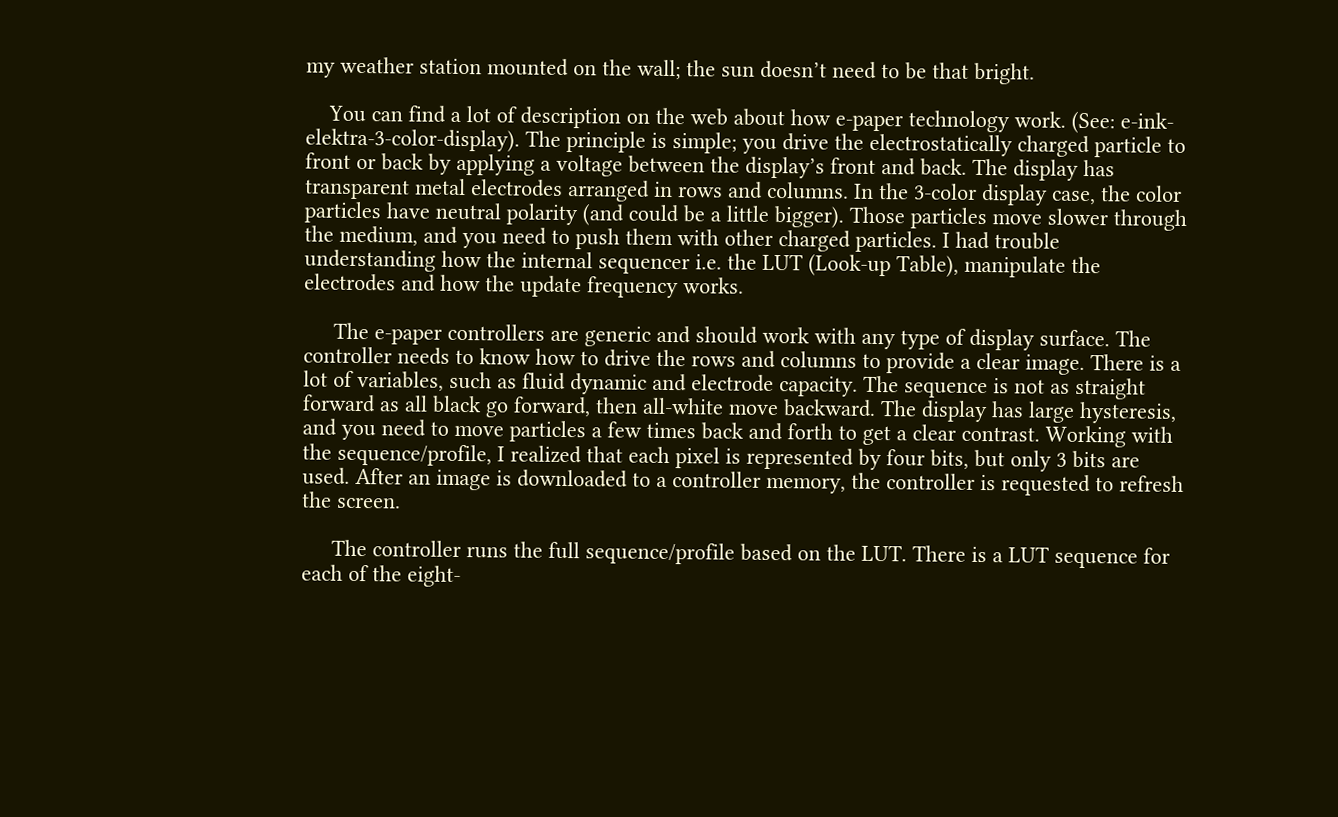my weather station mounted on the wall; the sun doesn’t need to be that bright.

    You can find a lot of description on the web about how e-paper technology work. (See: e-ink-elektra-3-color-display). The principle is simple; you drive the electrostatically charged particle to front or back by applying a voltage between the display’s front and back. The display has transparent metal electrodes arranged in rows and columns. In the 3-color display case, the color particles have neutral polarity (and could be a little bigger). Those particles move slower through the medium, and you need to push them with other charged particles. I had trouble understanding how the internal sequencer i.e. the LUT (Look-up Table), manipulate the electrodes and how the update frequency works.

     The e-paper controllers are generic and should work with any type of display surface. The controller needs to know how to drive the rows and columns to provide a clear image. There is a lot of variables, such as fluid dynamic and electrode capacity. The sequence is not as straight forward as all black go forward, then all-white move backward. The display has large hysteresis, and you need to move particles a few times back and forth to get a clear contrast. Working with the sequence/profile, I realized that each pixel is represented by four bits, but only 3 bits are used. After an image is downloaded to a controller memory, the controller is requested to refresh the screen.

     The controller runs the full sequence/profile based on the LUT. There is a LUT sequence for each of the eight-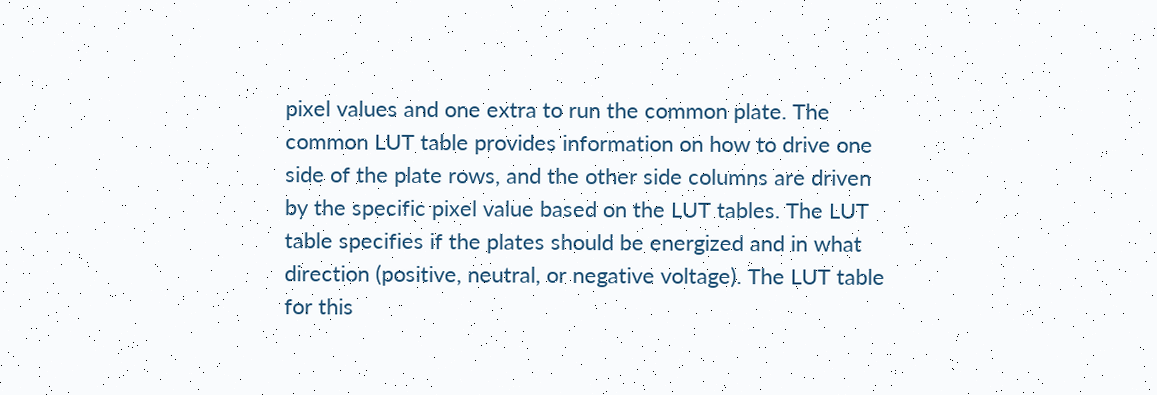pixel values and one extra to run the common plate. The common LUT table provides information on how to drive one side of the plate rows, and the other side columns are driven by the specific pixel value based on the LUT tables. The LUT table specifies if the plates should be energized and in what direction (positive, neutral, or negative voltage). The LUT table for this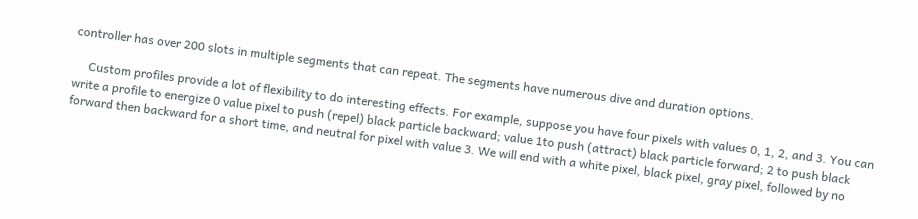controller has over 200 slots in multiple segments that can repeat. The segments have numerous dive and duration options.

     Custom profiles provide a lot of flexibility to do interesting effects. For example, suppose you have four pixels with values 0, 1, 2, and 3. You can write a profile to energize 0 value pixel to push (repel) black particle backward; value 1to push (attract) black particle forward; 2 to push black forward then backward for a short time, and neutral for pixel with value 3. We will end with a white pixel, black pixel, gray pixel, followed by no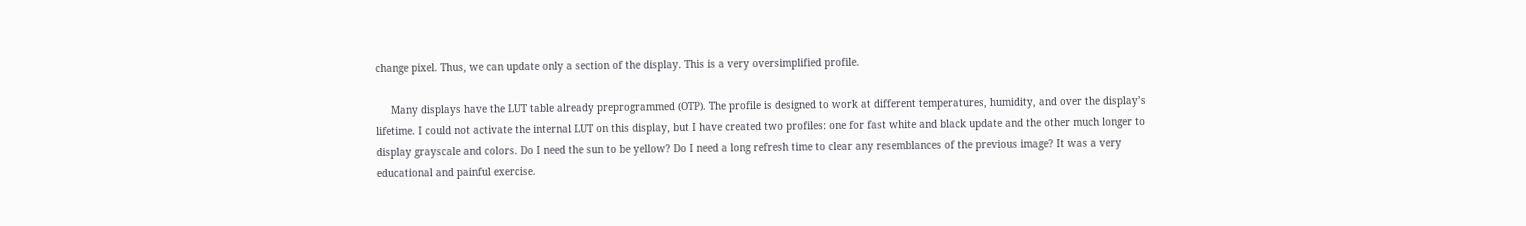change pixel. Thus, we can update only a section of the display. This is a very oversimplified profile.

     Many displays have the LUT table already preprogrammed (OTP). The profile is designed to work at different temperatures, humidity, and over the display’s lifetime. I could not activate the internal LUT on this display, but I have created two profiles: one for fast white and black update and the other much longer to display grayscale and colors. Do I need the sun to be yellow? Do I need a long refresh time to clear any resemblances of the previous image? It was a very educational and painful exercise.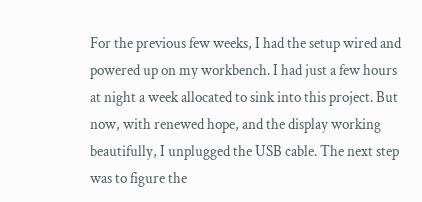For the previous few weeks, I had the setup wired and powered up on my workbench. I had just a few hours at night a week allocated to sink into this project. But now, with renewed hope, and the display working beautifully, I unplugged the USB cable. The next step was to figure the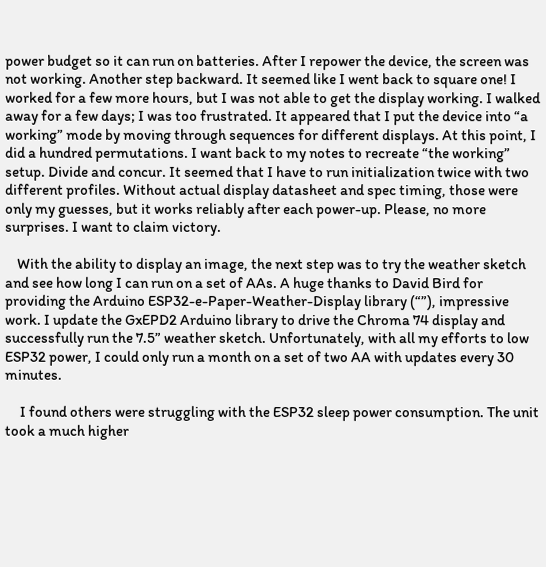power budget so it can run on batteries. After I repower the device, the screen was not working. Another step backward. It seemed like I went back to square one! I worked for a few more hours, but I was not able to get the display working. I walked away for a few days; I was too frustrated. It appeared that I put the device into “a working” mode by moving through sequences for different displays. At this point, I did a hundred permutations. I want back to my notes to recreate “the working” setup. Divide and concur. It seemed that I have to run initialization twice with two different profiles. Without actual display datasheet and spec timing, those were only my guesses, but it works reliably after each power-up. Please, no more surprises. I want to claim victory.

    With the ability to display an image, the next step was to try the weather sketch and see how long I can run on a set of AAs. A huge thanks to David Bird for providing the Arduino ESP32-e-Paper-Weather-Display library (“”), impressive work. I update the GxEPD2 Arduino library to drive the Chroma 74 display and successfully run the 7.5” weather sketch. Unfortunately, with all my efforts to low ESP32 power, I could only run a month on a set of two AA with updates every 30 minutes.

     I found others were struggling with the ESP32 sleep power consumption. The unit took a much higher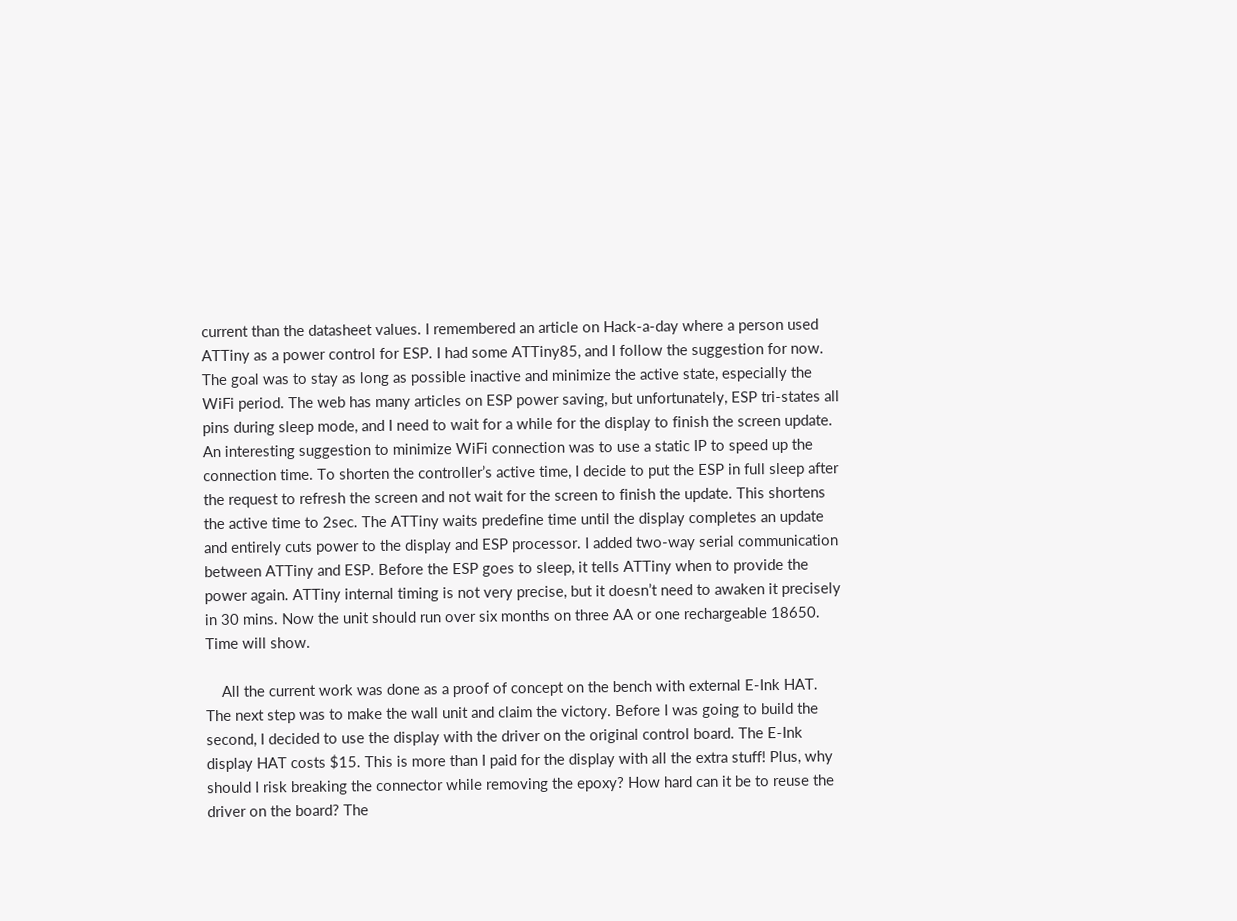current than the datasheet values. I remembered an article on Hack-a-day where a person used ATTiny as a power control for ESP. I had some ATTiny85, and I follow the suggestion for now. The goal was to stay as long as possible inactive and minimize the active state, especially the WiFi period. The web has many articles on ESP power saving, but unfortunately, ESP tri-states all pins during sleep mode, and I need to wait for a while for the display to finish the screen update. An interesting suggestion to minimize WiFi connection was to use a static IP to speed up the connection time. To shorten the controller’s active time, I decide to put the ESP in full sleep after the request to refresh the screen and not wait for the screen to finish the update. This shortens the active time to 2sec. The ATTiny waits predefine time until the display completes an update and entirely cuts power to the display and ESP processor. I added two-way serial communication between ATTiny and ESP. Before the ESP goes to sleep, it tells ATTiny when to provide the power again. ATTiny internal timing is not very precise, but it doesn’t need to awaken it precisely in 30 mins. Now the unit should run over six months on three AA or one rechargeable 18650. Time will show.

    All the current work was done as a proof of concept on the bench with external E-Ink HAT. The next step was to make the wall unit and claim the victory. Before I was going to build the second, I decided to use the display with the driver on the original control board. The E-Ink display HAT costs $15. This is more than I paid for the display with all the extra stuff! Plus, why should I risk breaking the connector while removing the epoxy? How hard can it be to reuse the driver on the board? The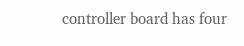controller board has four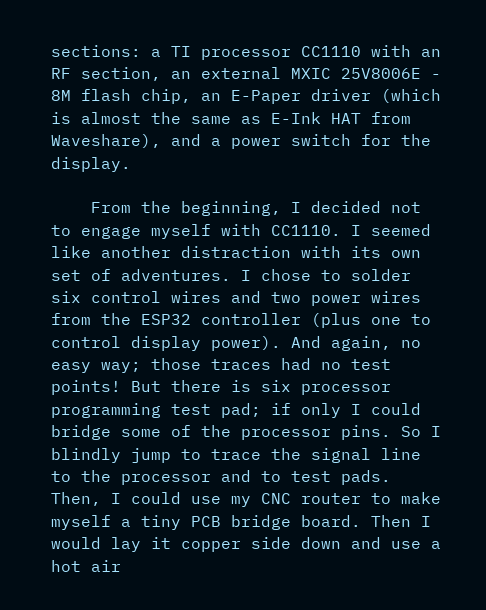sections: a TI processor CC1110 with an RF section, an external MXIC 25V8006E - 8M flash chip, an E-Paper driver (which is almost the same as E-Ink HAT from Waveshare), and a power switch for the display.

    From the beginning, I decided not to engage myself with CC1110. I seemed like another distraction with its own set of adventures. I chose to solder six control wires and two power wires from the ESP32 controller (plus one to control display power). And again, no easy way; those traces had no test points! But there is six processor programming test pad; if only I could bridge some of the processor pins. So I blindly jump to trace the signal line to the processor and to test pads. Then, I could use my CNC router to make myself a tiny PCB bridge board. Then I would lay it copper side down and use a hot air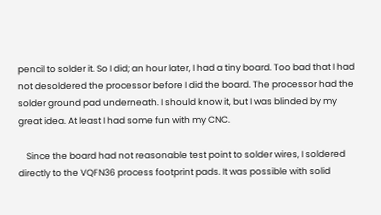pencil to solder it. So I did; an hour later, I had a tiny board. Too bad that I had not desoldered the processor before I did the board. The processor had the solder ground pad underneath. I should know it, but I was blinded by my great idea. At least I had some fun with my CNC.

    Since the board had not reasonable test point to solder wires, I soldered directly to the VQFN36 process footprint pads. It was possible with solid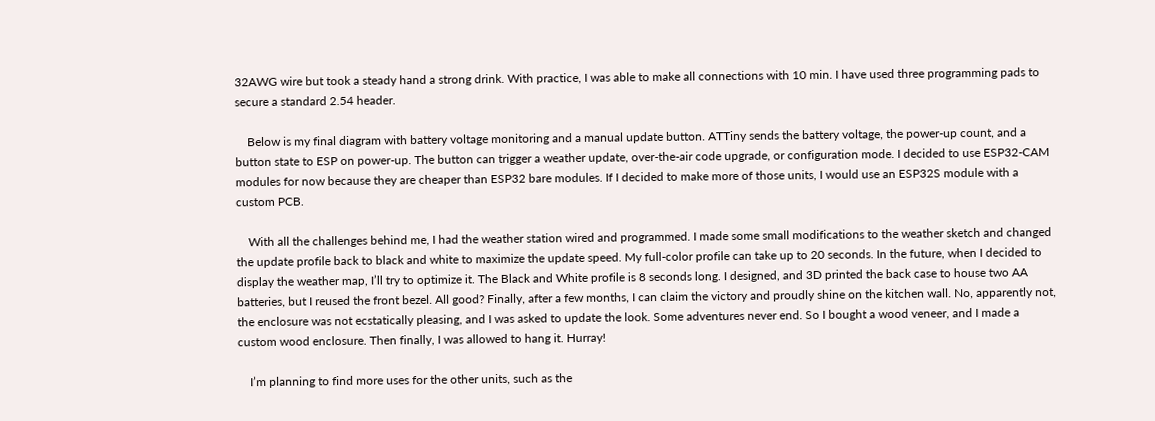32AWG wire but took a steady hand a strong drink. With practice, I was able to make all connections with 10 min. I have used three programming pads to secure a standard 2.54 header.

    Below is my final diagram with battery voltage monitoring and a manual update button. ATTiny sends the battery voltage, the power-up count, and a button state to ESP on power-up. The button can trigger a weather update, over-the-air code upgrade, or configuration mode. I decided to use ESP32-CAM modules for now because they are cheaper than ESP32 bare modules. If I decided to make more of those units, I would use an ESP32S module with a custom PCB.

    With all the challenges behind me, I had the weather station wired and programmed. I made some small modifications to the weather sketch and changed the update profile back to black and white to maximize the update speed. My full-color profile can take up to 20 seconds. In the future, when I decided to display the weather map, I’ll try to optimize it. The Black and White profile is 8 seconds long. I designed, and 3D printed the back case to house two AA batteries, but I reused the front bezel. All good? Finally, after a few months, I can claim the victory and proudly shine on the kitchen wall. No, apparently not, the enclosure was not ecstatically pleasing, and I was asked to update the look. Some adventures never end. So I bought a wood veneer, and I made a custom wood enclosure. Then finally, I was allowed to hang it. Hurray!

    I’m planning to find more uses for the other units, such as the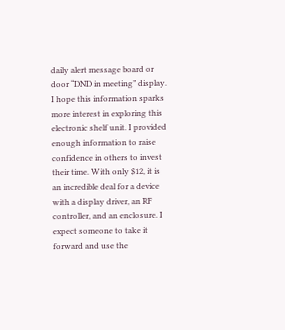daily alert message board or door “DND in meeting” display. I hope this information sparks more interest in exploring this electronic shelf unit. I provided enough information to raise confidence in others to invest their time. With only $12, it is an incredible deal for a device with a display driver, an RF controller, and an enclosure. I expect someone to take it forward and use the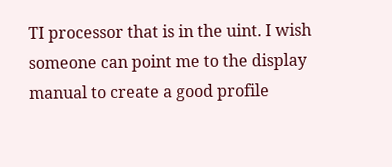TI processor that is in the uint. I wish someone can point me to the display manual to create a good profile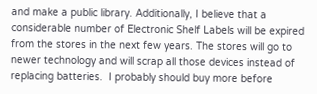and make a public library. Additionally, I believe that a considerable number of Electronic Shelf Labels will be expired from the stores in the next few years. The stores will go to newer technology and will scrap all those devices instead of replacing batteries.  I probably should buy more before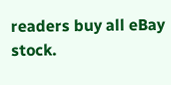readers buy all eBay stock.